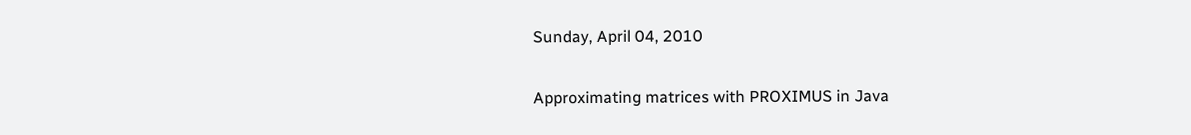Sunday, April 04, 2010

Approximating matrices with PROXIMUS in Java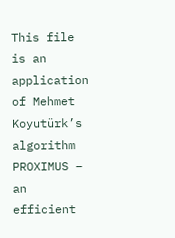This file is an application of Mehmet Koyutürk’s algorithm PROXIMUS – an efficient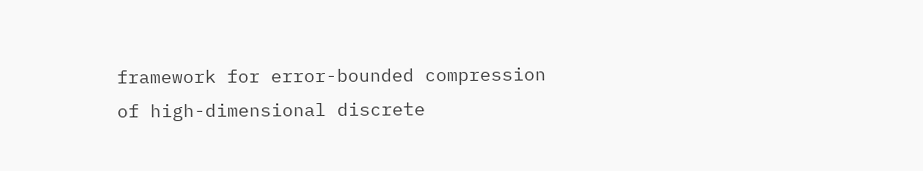framework for error-bounded compression of high-dimensional discrete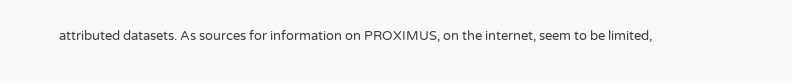attributed datasets. As sources for information on PROXIMUS, on the internet, seem to be limited,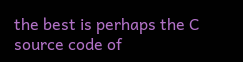the best is perhaps the C source code of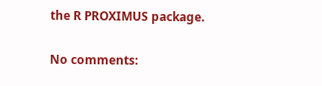the R PROXIMUS package.

No comments: